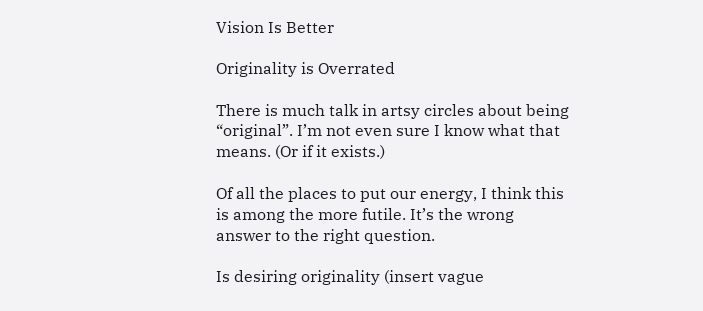Vision Is Better

Originality is Overrated

There is much talk in artsy circles about being “original”. I’m not even sure I know what that means. (Or if it exists.)

Of all the places to put our energy, I think this is among the more futile. It’s the wrong answer to the right question.

Is desiring originality (insert vague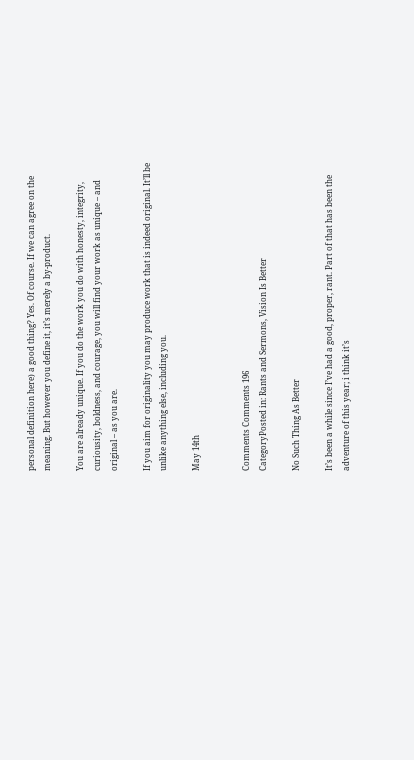personal definition here) a good thing? Yes. Of course. If we can agree on the meaning. But however you define it, it’s merely a by-product.

You are already unique. If you do the work you do with honesty, integrity, curiousity, boldness, and courage, you will find your work as unique – and original – as you are.

If you aim for originality you may produce work that is indeed original. It’ll be unlike anything else, including you.

May 14th


Comments Comments 196
CategoryPosted in: Rants and Sermons, Vision Is Better

No Such Thing As Better

It’s been a while since I’ve had a good, proper, rant. Part of that has been the adventure of this year; i think it’s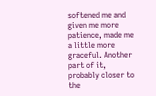softened me and given me more patience, made me a little more graceful. Another part of it, probably closer to the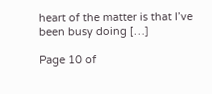heart of the matter is that I’ve been busy doing […]

Page 10 of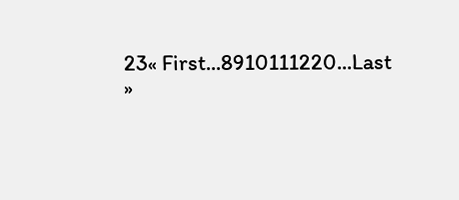23« First...8910111220...Last »